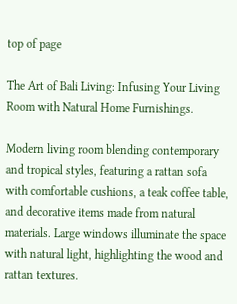top of page

The Art of Bali Living: Infusing Your Living Room with Natural Home Furnishings.

Modern living room blending contemporary and tropical styles, featuring a rattan sofa with comfortable cushions, a teak coffee table, and decorative items made from natural materials. Large windows illuminate the space with natural light, highlighting the wood and rattan textures.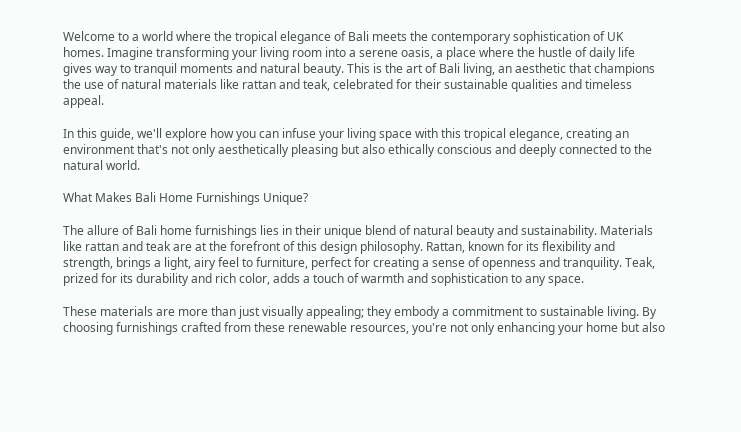Welcome to a world where the tropical elegance of Bali meets the contemporary sophistication of UK homes. Imagine transforming your living room into a serene oasis, a place where the hustle of daily life gives way to tranquil moments and natural beauty. This is the art of Bali living, an aesthetic that champions the use of natural materials like rattan and teak, celebrated for their sustainable qualities and timeless appeal.

In this guide, we'll explore how you can infuse your living space with this tropical elegance, creating an environment that's not only aesthetically pleasing but also ethically conscious and deeply connected to the natural world.

What Makes Bali Home Furnishings Unique?

The allure of Bali home furnishings lies in their unique blend of natural beauty and sustainability. Materials like rattan and teak are at the forefront of this design philosophy. Rattan, known for its flexibility and strength, brings a light, airy feel to furniture, perfect for creating a sense of openness and tranquility. Teak, prized for its durability and rich color, adds a touch of warmth and sophistication to any space.

These materials are more than just visually appealing; they embody a commitment to sustainable living. By choosing furnishings crafted from these renewable resources, you're not only enhancing your home but also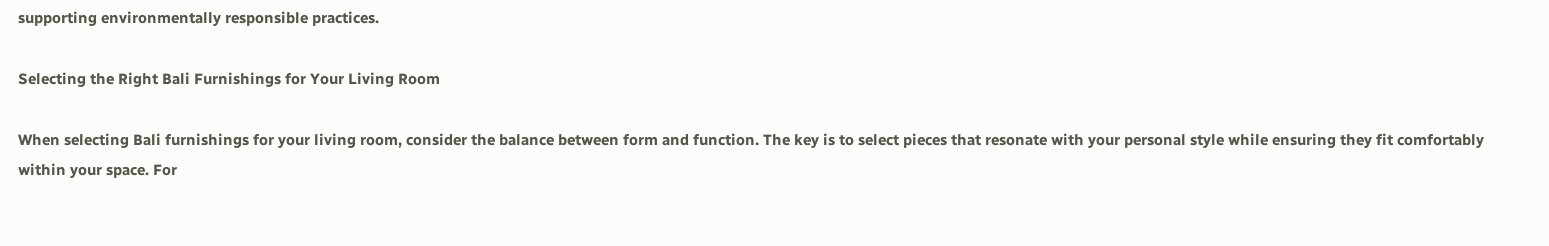supporting environmentally responsible practices.

Selecting the Right Bali Furnishings for Your Living Room

When selecting Bali furnishings for your living room, consider the balance between form and function. The key is to select pieces that resonate with your personal style while ensuring they fit comfortably within your space. For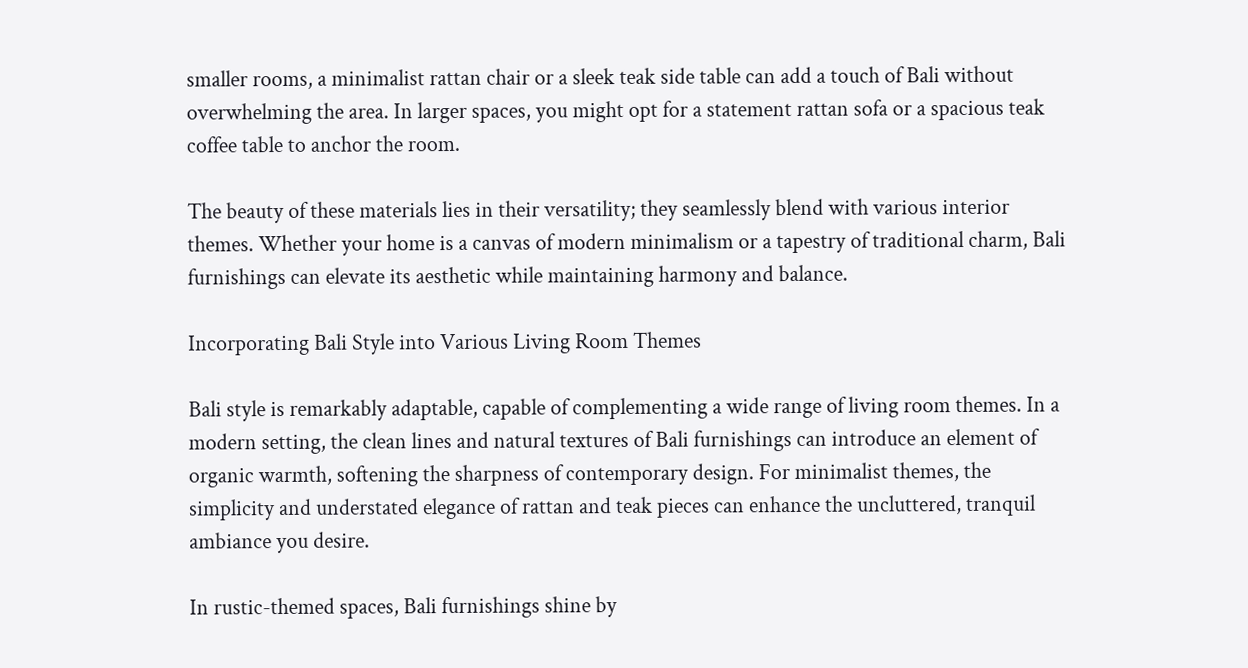smaller rooms, a minimalist rattan chair or a sleek teak side table can add a touch of Bali without overwhelming the area. In larger spaces, you might opt for a statement rattan sofa or a spacious teak coffee table to anchor the room.

The beauty of these materials lies in their versatility; they seamlessly blend with various interior themes. Whether your home is a canvas of modern minimalism or a tapestry of traditional charm, Bali furnishings can elevate its aesthetic while maintaining harmony and balance.

Incorporating Bali Style into Various Living Room Themes

Bali style is remarkably adaptable, capable of complementing a wide range of living room themes. In a modern setting, the clean lines and natural textures of Bali furnishings can introduce an element of organic warmth, softening the sharpness of contemporary design. For minimalist themes, the simplicity and understated elegance of rattan and teak pieces can enhance the uncluttered, tranquil ambiance you desire.

In rustic-themed spaces, Bali furnishings shine by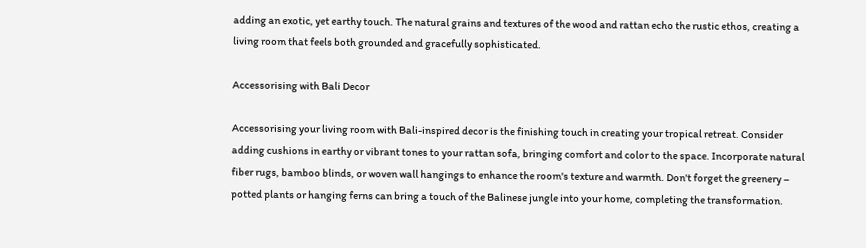adding an exotic, yet earthy touch. The natural grains and textures of the wood and rattan echo the rustic ethos, creating a living room that feels both grounded and gracefully sophisticated.

Accessorising with Bali Decor

Accessorising your living room with Bali-inspired decor is the finishing touch in creating your tropical retreat. Consider adding cushions in earthy or vibrant tones to your rattan sofa, bringing comfort and color to the space. Incorporate natural fiber rugs, bamboo blinds, or woven wall hangings to enhance the room's texture and warmth. Don't forget the greenery – potted plants or hanging ferns can bring a touch of the Balinese jungle into your home, completing the transformation.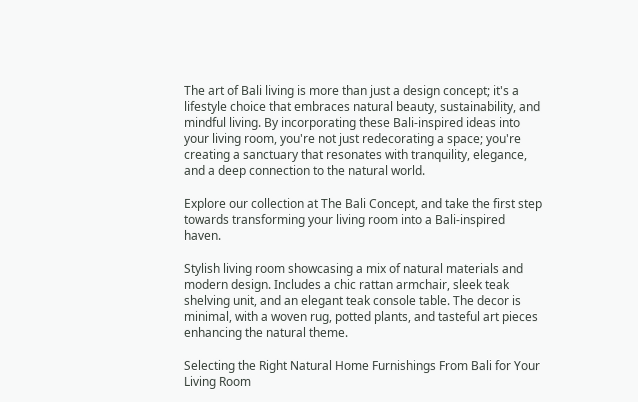The art of Bali living is more than just a design concept; it's a lifestyle choice that embraces natural beauty, sustainability, and mindful living. By incorporating these Bali-inspired ideas into your living room, you're not just redecorating a space; you're creating a sanctuary that resonates with tranquility, elegance, and a deep connection to the natural world.

Explore our collection at The Bali Concept, and take the first step towards transforming your living room into a Bali-inspired haven.

Stylish living room showcasing a mix of natural materials and modern design. Includes a chic rattan armchair, sleek teak shelving unit, and an elegant teak console table. The decor is minimal, with a woven rug, potted plants, and tasteful art pieces enhancing the natural theme.

Selecting the Right Natural Home Furnishings From Bali for Your Living Room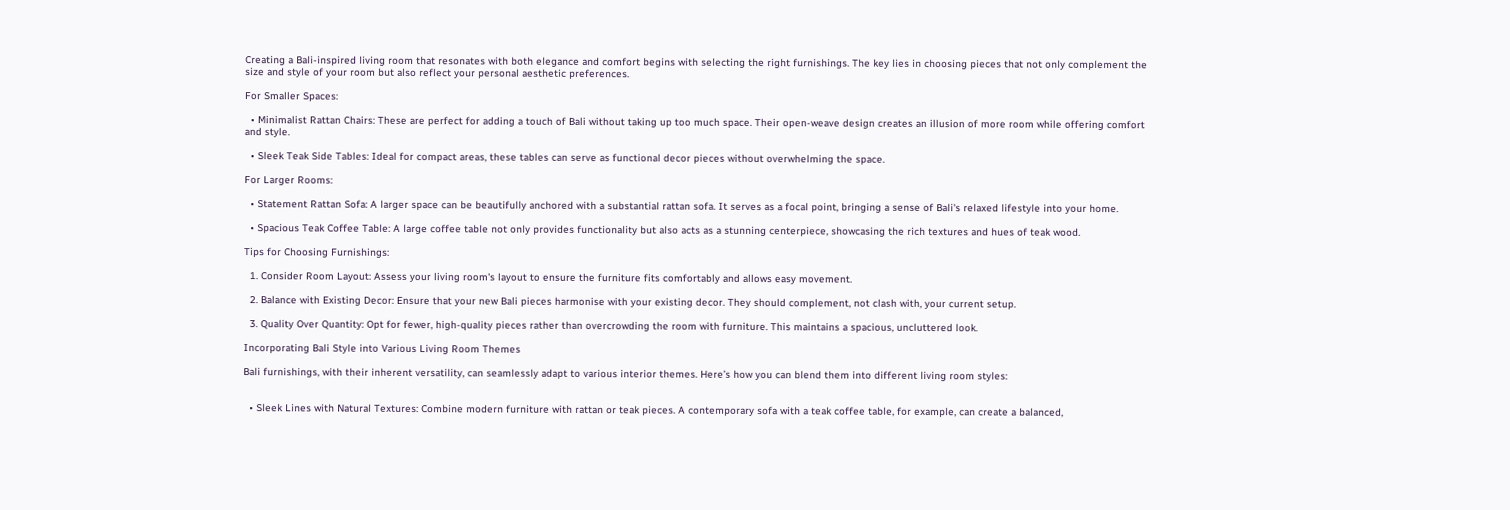Creating a Bali-inspired living room that resonates with both elegance and comfort begins with selecting the right furnishings. The key lies in choosing pieces that not only complement the size and style of your room but also reflect your personal aesthetic preferences.

For Smaller Spaces:

  • Minimalist Rattan Chairs: These are perfect for adding a touch of Bali without taking up too much space. Their open-weave design creates an illusion of more room while offering comfort and style.

  • Sleek Teak Side Tables: Ideal for compact areas, these tables can serve as functional decor pieces without overwhelming the space.

For Larger Rooms:

  • Statement Rattan Sofa: A larger space can be beautifully anchored with a substantial rattan sofa. It serves as a focal point, bringing a sense of Bali's relaxed lifestyle into your home.

  • Spacious Teak Coffee Table: A large coffee table not only provides functionality but also acts as a stunning centerpiece, showcasing the rich textures and hues of teak wood.

Tips for Choosing Furnishings:

  1. Consider Room Layout: Assess your living room's layout to ensure the furniture fits comfortably and allows easy movement.

  2. Balance with Existing Decor: Ensure that your new Bali pieces harmonise with your existing decor. They should complement, not clash with, your current setup.

  3. Quality Over Quantity: Opt for fewer, high-quality pieces rather than overcrowding the room with furniture. This maintains a spacious, uncluttered look.

Incorporating Bali Style into Various Living Room Themes

Bali furnishings, with their inherent versatility, can seamlessly adapt to various interior themes. Here’s how you can blend them into different living room styles:


  • Sleek Lines with Natural Textures: Combine modern furniture with rattan or teak pieces. A contemporary sofa with a teak coffee table, for example, can create a balanced,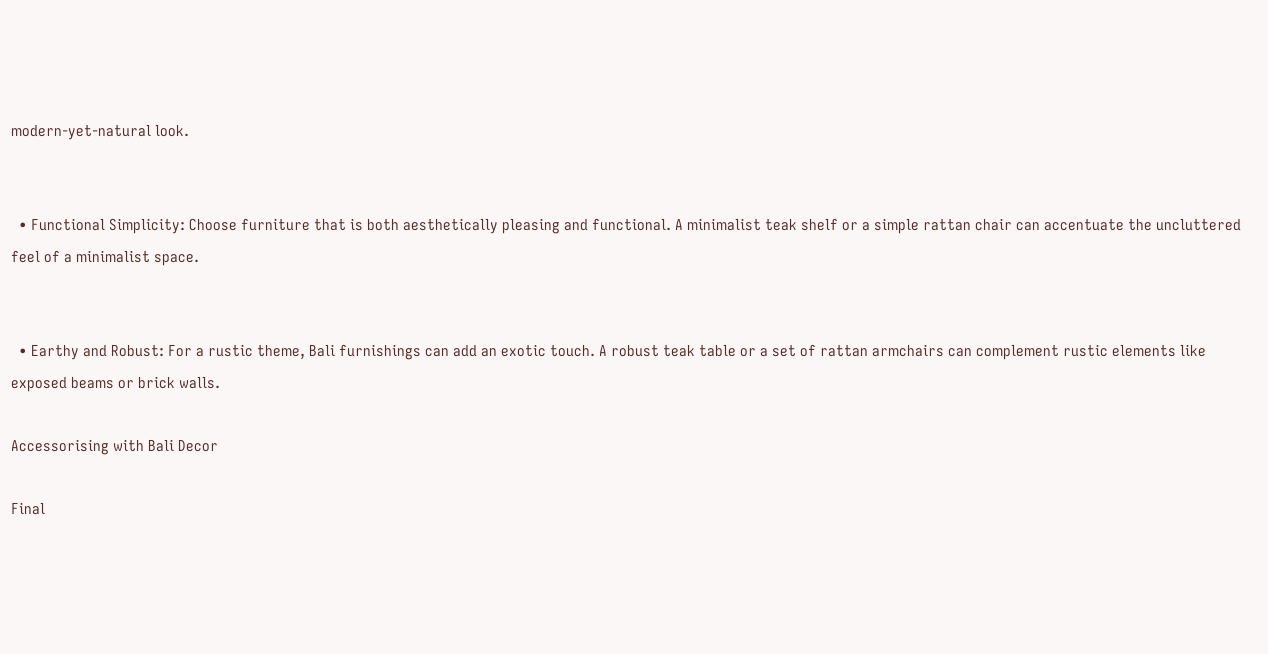modern-yet-natural look.


  • Functional Simplicity: Choose furniture that is both aesthetically pleasing and functional. A minimalist teak shelf or a simple rattan chair can accentuate the uncluttered feel of a minimalist space.


  • Earthy and Robust: For a rustic theme, Bali furnishings can add an exotic touch. A robust teak table or a set of rattan armchairs can complement rustic elements like exposed beams or brick walls.

Accessorising with Bali Decor

Final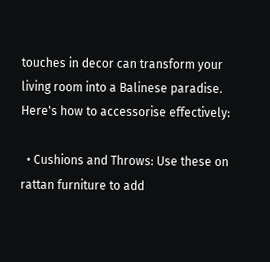touches in decor can transform your living room into a Balinese paradise. Here's how to accessorise effectively:

  • Cushions and Throws: Use these on rattan furniture to add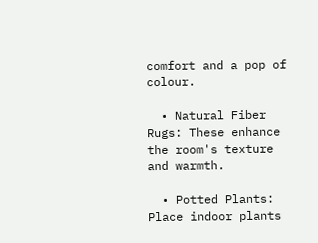comfort and a pop of colour.

  • Natural Fiber Rugs: These enhance the room's texture and warmth.

  • Potted Plants: Place indoor plants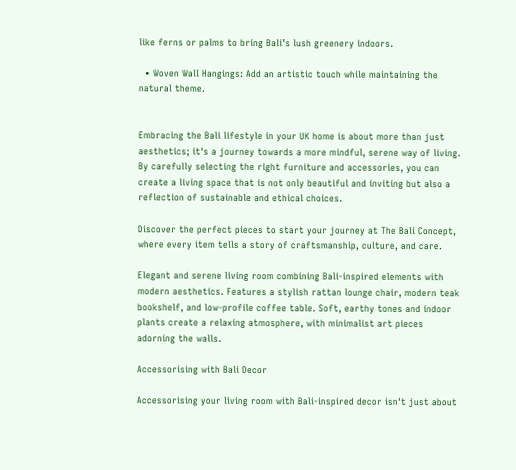like ferns or palms to bring Bali’s lush greenery indoors.

  • Woven Wall Hangings: Add an artistic touch while maintaining the natural theme.


Embracing the Bali lifestyle in your UK home is about more than just aesthetics; it's a journey towards a more mindful, serene way of living. By carefully selecting the right furniture and accessories, you can create a living space that is not only beautiful and inviting but also a reflection of sustainable and ethical choices.

Discover the perfect pieces to start your journey at The Bali Concept, where every item tells a story of craftsmanship, culture, and care.

Elegant and serene living room combining Bali-inspired elements with modern aesthetics. Features a stylish rattan lounge chair, modern teak bookshelf, and low-profile coffee table. Soft, earthy tones and indoor plants create a relaxing atmosphere, with minimalist art pieces adorning the walls.

Accessorising with Bali Decor

Accessorising your living room with Bali-inspired decor isn't just about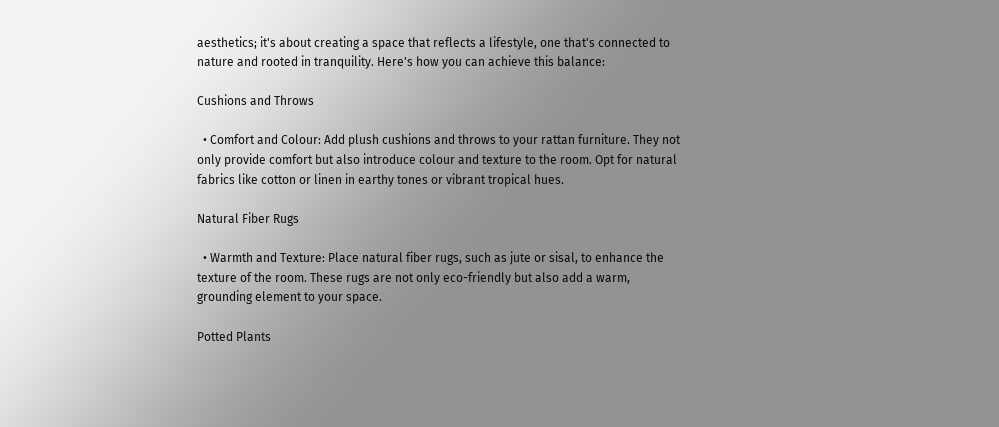aesthetics; it's about creating a space that reflects a lifestyle, one that's connected to nature and rooted in tranquility. Here's how you can achieve this balance:

Cushions and Throws

  • Comfort and Colour: Add plush cushions and throws to your rattan furniture. They not only provide comfort but also introduce colour and texture to the room. Opt for natural fabrics like cotton or linen in earthy tones or vibrant tropical hues.

Natural Fiber Rugs

  • Warmth and Texture: Place natural fiber rugs, such as jute or sisal, to enhance the texture of the room. These rugs are not only eco-friendly but also add a warm, grounding element to your space.

Potted Plants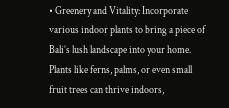• Greenery and Vitality: Incorporate various indoor plants to bring a piece of Bali’s lush landscape into your home. Plants like ferns, palms, or even small fruit trees can thrive indoors,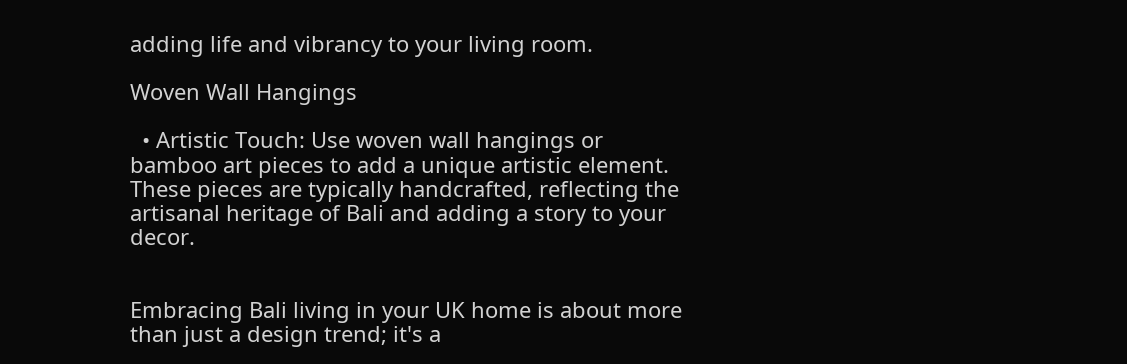adding life and vibrancy to your living room.

Woven Wall Hangings

  • Artistic Touch: Use woven wall hangings or bamboo art pieces to add a unique artistic element. These pieces are typically handcrafted, reflecting the artisanal heritage of Bali and adding a story to your decor.


Embracing Bali living in your UK home is about more than just a design trend; it's a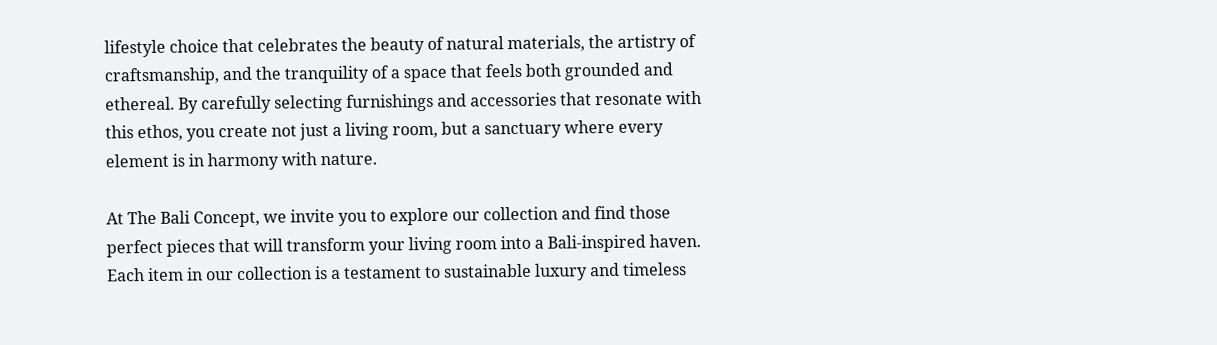lifestyle choice that celebrates the beauty of natural materials, the artistry of craftsmanship, and the tranquility of a space that feels both grounded and ethereal. By carefully selecting furnishings and accessories that resonate with this ethos, you create not just a living room, but a sanctuary where every element is in harmony with nature.

At The Bali Concept, we invite you to explore our collection and find those perfect pieces that will transform your living room into a Bali-inspired haven. Each item in our collection is a testament to sustainable luxury and timeless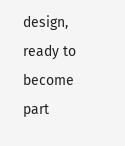design, ready to become part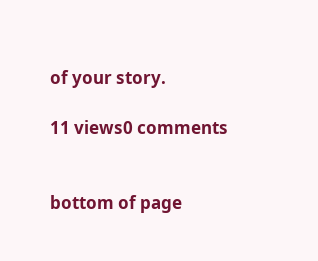of your story.

11 views0 comments


bottom of page